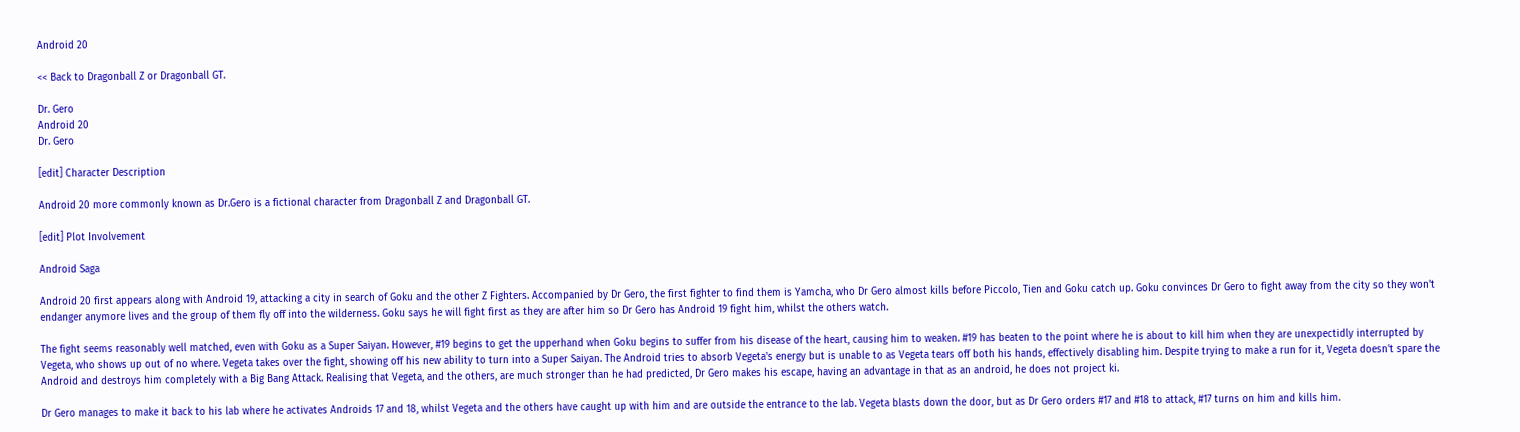Android 20

<< Back to Dragonball Z or Dragonball GT.

Dr. Gero
Android 20
Dr. Gero

[edit] Character Description

Android 20 more commonly known as Dr.Gero is a fictional character from Dragonball Z and Dragonball GT.

[edit] Plot Involvement

Android Saga

Android 20 first appears along with Android 19, attacking a city in search of Goku and the other Z Fighters. Accompanied by Dr Gero, the first fighter to find them is Yamcha, who Dr Gero almost kills before Piccolo, Tien and Goku catch up. Goku convinces Dr Gero to fight away from the city so they won't endanger anymore lives and the group of them fly off into the wilderness. Goku says he will fight first as they are after him so Dr Gero has Android 19 fight him, whilst the others watch.

The fight seems reasonably well matched, even with Goku as a Super Saiyan. However, #19 begins to get the upperhand when Goku begins to suffer from his disease of the heart, causing him to weaken. #19 has beaten to the point where he is about to kill him when they are unexpectidly interrupted by Vegeta, who shows up out of no where. Vegeta takes over the fight, showing off his new ability to turn into a Super Saiyan. The Android tries to absorb Vegeta's energy but is unable to as Vegeta tears off both his hands, effectively disabling him. Despite trying to make a run for it, Vegeta doesn't spare the Android and destroys him completely with a Big Bang Attack. Realising that Vegeta, and the others, are much stronger than he had predicted, Dr Gero makes his escape, having an advantage in that as an android, he does not project ki.

Dr Gero manages to make it back to his lab where he activates Androids 17 and 18, whilst Vegeta and the others have caught up with him and are outside the entrance to the lab. Vegeta blasts down the door, but as Dr Gero orders #17 and #18 to attack, #17 turns on him and kills him.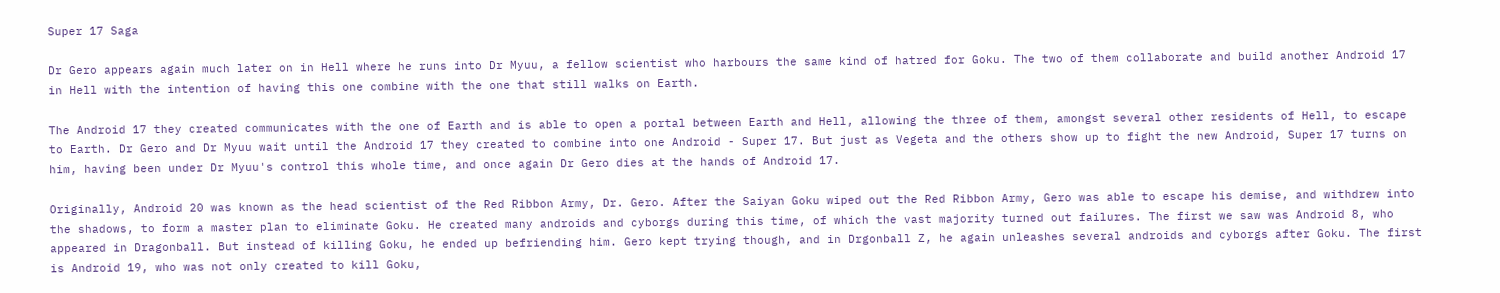Super 17 Saga

Dr Gero appears again much later on in Hell where he runs into Dr Myuu, a fellow scientist who harbours the same kind of hatred for Goku. The two of them collaborate and build another Android 17 in Hell with the intention of having this one combine with the one that still walks on Earth.

The Android 17 they created communicates with the one of Earth and is able to open a portal between Earth and Hell, allowing the three of them, amongst several other residents of Hell, to escape to Earth. Dr Gero and Dr Myuu wait until the Android 17 they created to combine into one Android - Super 17. But just as Vegeta and the others show up to fight the new Android, Super 17 turns on him, having been under Dr Myuu's control this whole time, and once again Dr Gero dies at the hands of Android 17.

Originally, Android 20 was known as the head scientist of the Red Ribbon Army, Dr. Gero. After the Saiyan Goku wiped out the Red Ribbon Army, Gero was able to escape his demise, and withdrew into the shadows, to form a master plan to eliminate Goku. He created many androids and cyborgs during this time, of which the vast majority turned out failures. The first we saw was Android 8, who appeared in Dragonball. But instead of killing Goku, he ended up befriending him. Gero kept trying though, and in Drgonball Z, he again unleashes several androids and cyborgs after Goku. The first is Android 19, who was not only created to kill Goku,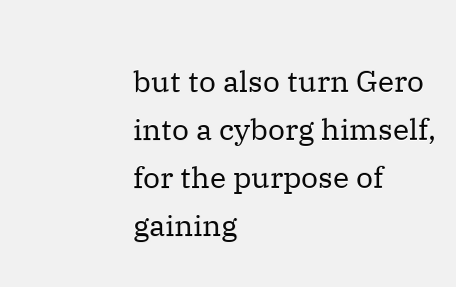but to also turn Gero into a cyborg himself, for the purpose of gaining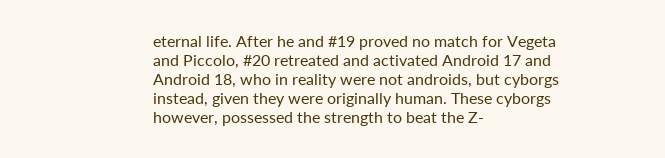eternal life. After he and #19 proved no match for Vegeta and Piccolo, #20 retreated and activated Android 17 and Android 18, who in reality were not androids, but cyborgs instead, given they were originally human. These cyborgs however, possessed the strength to beat the Z-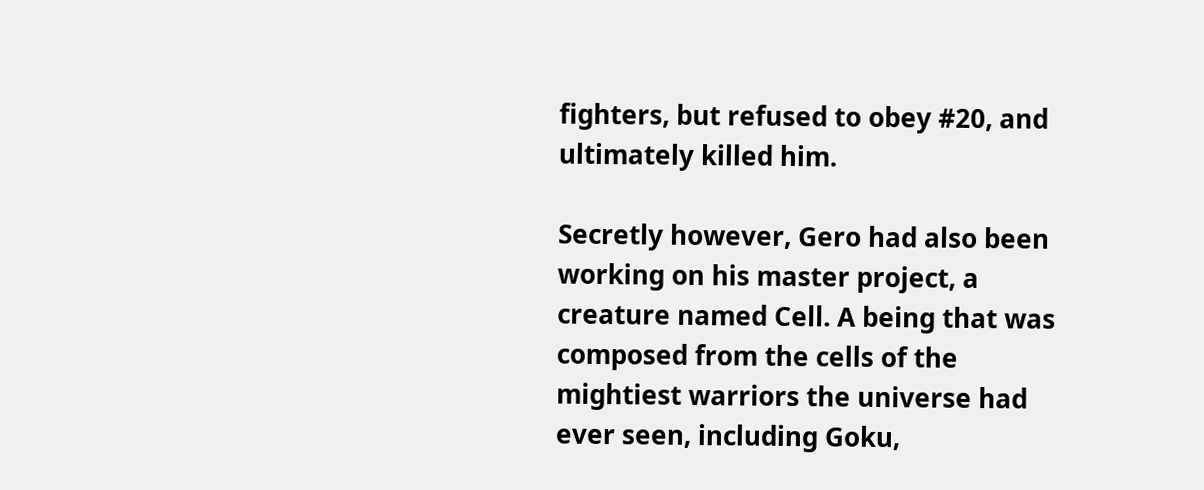fighters, but refused to obey #20, and ultimately killed him.

Secretly however, Gero had also been working on his master project, a creature named Cell. A being that was composed from the cells of the mightiest warriors the universe had ever seen, including Goku,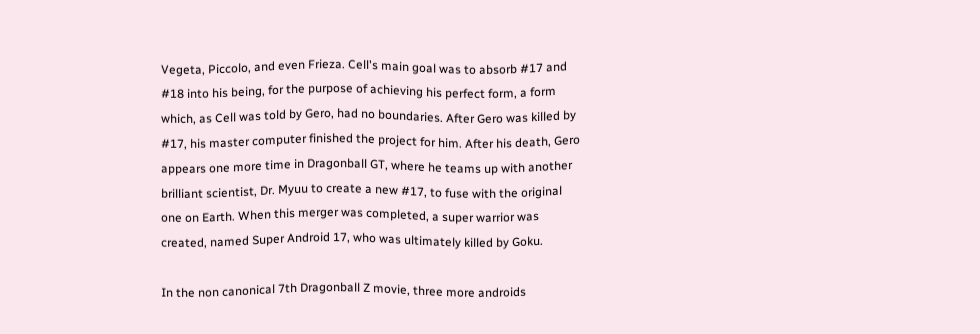Vegeta, Piccolo, and even Frieza. Cell's main goal was to absorb #17 and #18 into his being, for the purpose of achieving his perfect form, a form which, as Cell was told by Gero, had no boundaries. After Gero was killed by #17, his master computer finished the project for him. After his death, Gero appears one more time in Dragonball GT, where he teams up with another brilliant scientist, Dr. Myuu to create a new #17, to fuse with the original one on Earth. When this merger was completed, a super warrior was created, named Super Android 17, who was ultimately killed by Goku.

In the non canonical 7th Dragonball Z movie, three more androids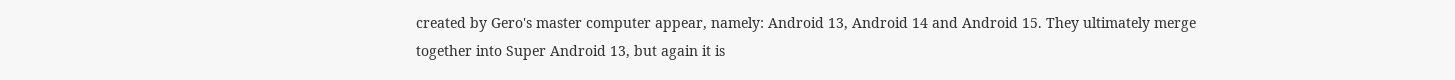created by Gero's master computer appear, namely: Android 13, Android 14 and Android 15. They ultimately merge together into Super Android 13, but again it is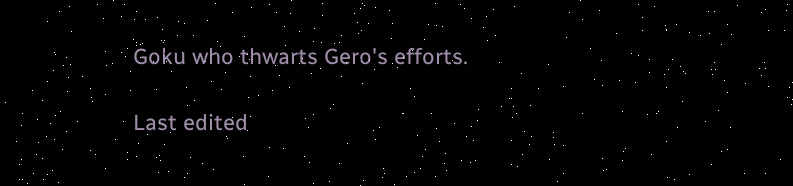Goku who thwarts Gero's efforts.

Last edited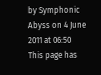by Symphonic Abyss on 4 June 2011 at 06:50
This page has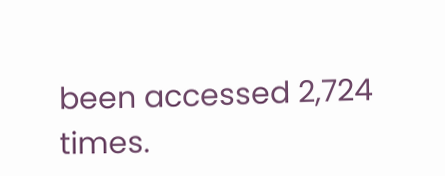been accessed 2,724 times.